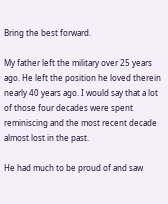Bring the best forward.

My father left the military over 25 years ago. He left the position he loved therein nearly 40 years ago. I would say that a lot of those four decades were spent reminiscing and the most recent decade almost lost in the past.

He had much to be proud of and saw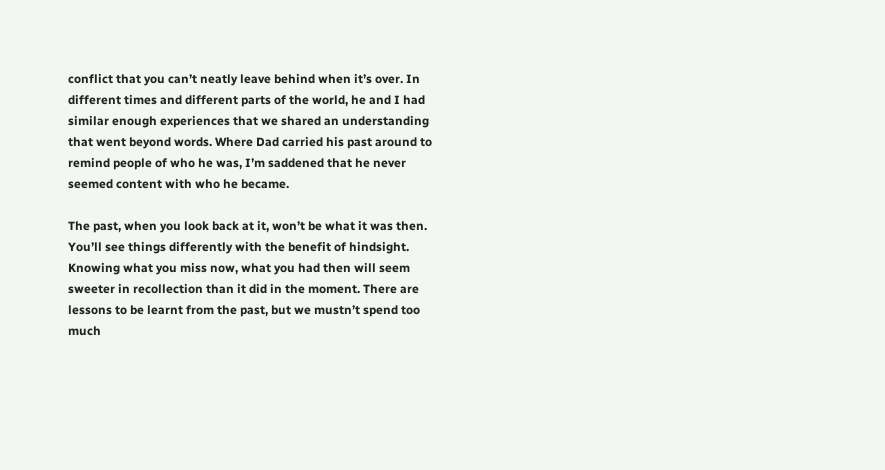conflict that you can’t neatly leave behind when it’s over. In different times and different parts of the world, he and I had similar enough experiences that we shared an understanding that went beyond words. Where Dad carried his past around to remind people of who he was, I’m saddened that he never seemed content with who he became.

The past, when you look back at it, won’t be what it was then. You’ll see things differently with the benefit of hindsight. Knowing what you miss now, what you had then will seem sweeter in recollection than it did in the moment. There are lessons to be learnt from the past, but we mustn’t spend too much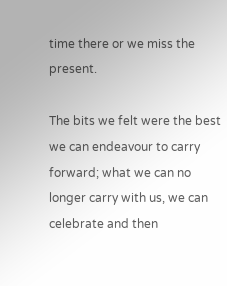time there or we miss the present.

The bits we felt were the best we can endeavour to carry forward; what we can no longer carry with us, we can celebrate and then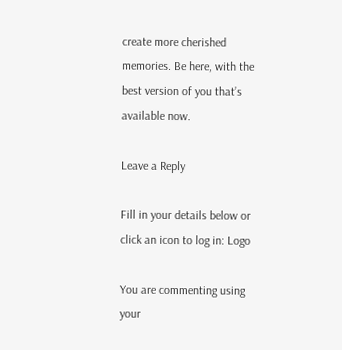create more cherished memories. Be here, with the best version of you that’s available now.

Leave a Reply

Fill in your details below or click an icon to log in: Logo

You are commenting using your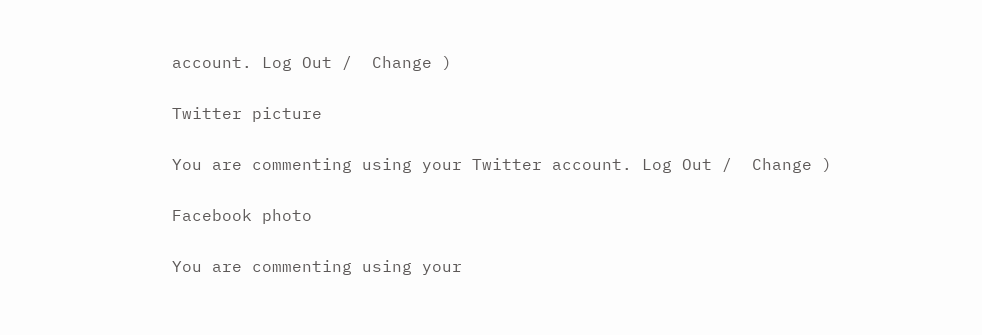account. Log Out /  Change )

Twitter picture

You are commenting using your Twitter account. Log Out /  Change )

Facebook photo

You are commenting using your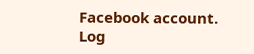Facebook account. Log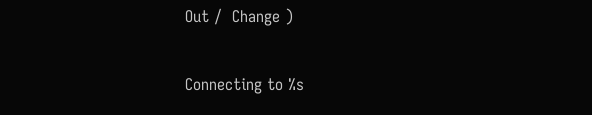Out /  Change )

Connecting to %s